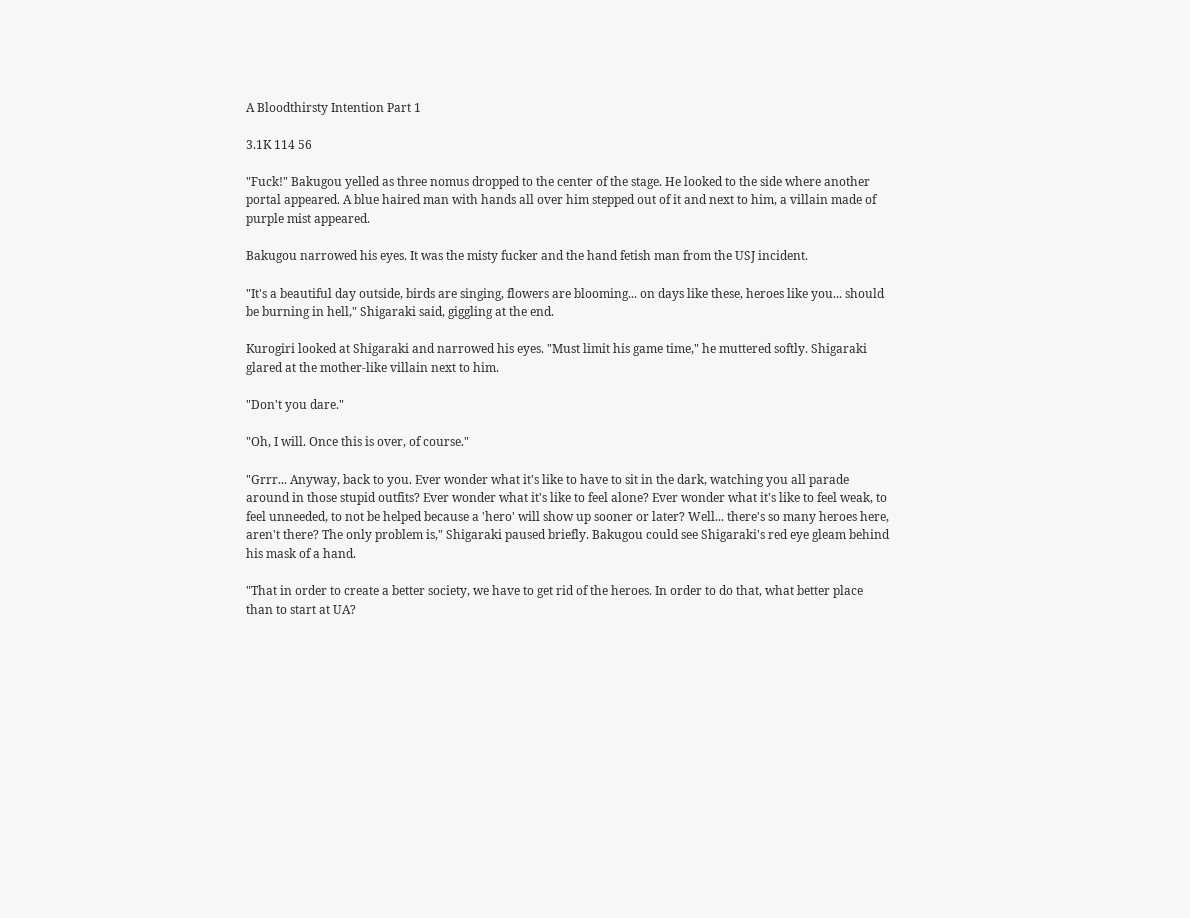A Bloodthirsty Intention Part 1

3.1K 114 56

"Fuck!" Bakugou yelled as three nomus dropped to the center of the stage. He looked to the side where another portal appeared. A blue haired man with hands all over him stepped out of it and next to him, a villain made of purple mist appeared.

Bakugou narrowed his eyes. It was the misty fucker and the hand fetish man from the USJ incident.

"It's a beautiful day outside, birds are singing, flowers are blooming... on days like these, heroes like you... should be burning in hell," Shigaraki said, giggling at the end.

Kurogiri looked at Shigaraki and narrowed his eyes. "Must limit his game time," he muttered softly. Shigaraki glared at the mother-like villain next to him.

"Don't you dare."

"Oh, I will. Once this is over, of course."

"Grrr... Anyway, back to you. Ever wonder what it's like to have to sit in the dark, watching you all parade around in those stupid outfits? Ever wonder what it's like to feel alone? Ever wonder what it's like to feel weak, to feel unneeded, to not be helped because a 'hero' will show up sooner or later? Well... there's so many heroes here, aren't there? The only problem is," Shigaraki paused briefly. Bakugou could see Shigaraki's red eye gleam behind his mask of a hand.

"That in order to create a better society, we have to get rid of the heroes. In order to do that, what better place than to start at UA?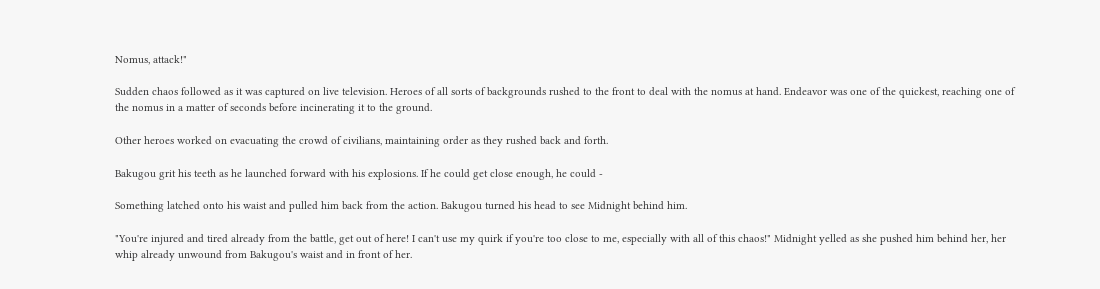Nomus, attack!"

Sudden chaos followed as it was captured on live television. Heroes of all sorts of backgrounds rushed to the front to deal with the nomus at hand. Endeavor was one of the quickest, reaching one of the nomus in a matter of seconds before incinerating it to the ground.

Other heroes worked on evacuating the crowd of civilians, maintaining order as they rushed back and forth.

Bakugou grit his teeth as he launched forward with his explosions. If he could get close enough, he could -

Something latched onto his waist and pulled him back from the action. Bakugou turned his head to see Midnight behind him.

"You're injured and tired already from the battle, get out of here! I can't use my quirk if you're too close to me, especially with all of this chaos!" Midnight yelled as she pushed him behind her, her whip already unwound from Bakugou's waist and in front of her.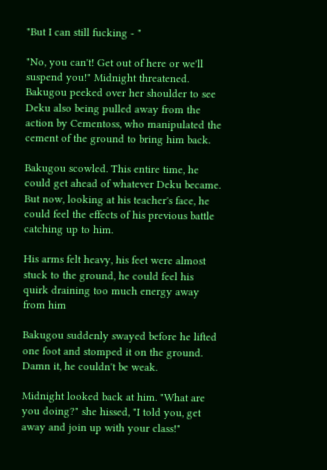"But I can still fucking - "

"No, you can't! Get out of here or we'll suspend you!" Midnight threatened. Bakugou peeked over her shoulder to see Deku also being pulled away from the action by Cementoss, who manipulated the cement of the ground to bring him back.

Bakugou scowled. This entire time, he could get ahead of whatever Deku became. But now, looking at his teacher's face, he could feel the effects of his previous battle catching up to him.

His arms felt heavy, his feet were almost stuck to the ground, he could feel his quirk draining too much energy away from him

Bakugou suddenly swayed before he lifted one foot and stomped it on the ground. Damn it, he couldn't be weak.

Midnight looked back at him. "What are you doing?" she hissed, "I told you, get away and join up with your class!"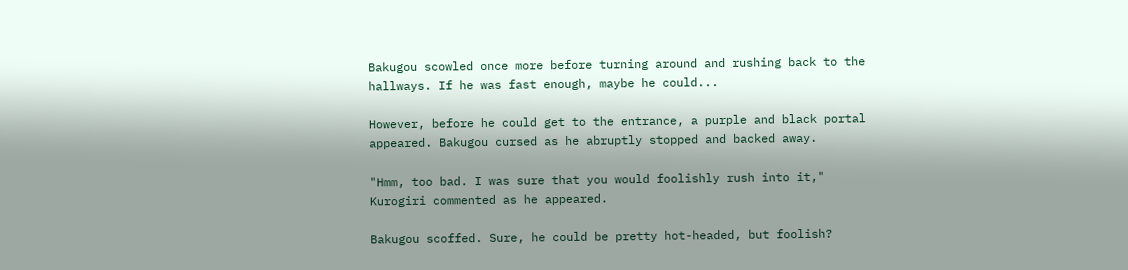Bakugou scowled once more before turning around and rushing back to the hallways. If he was fast enough, maybe he could...

However, before he could get to the entrance, a purple and black portal appeared. Bakugou cursed as he abruptly stopped and backed away.

"Hmm, too bad. I was sure that you would foolishly rush into it," Kurogiri commented as he appeared.

Bakugou scoffed. Sure, he could be pretty hot-headed, but foolish?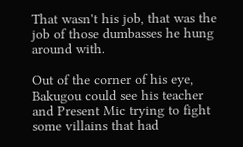That wasn't his job, that was the job of those dumbasses he hung around with.

Out of the corner of his eye, Bakugou could see his teacher and Present Mic trying to fight some villains that had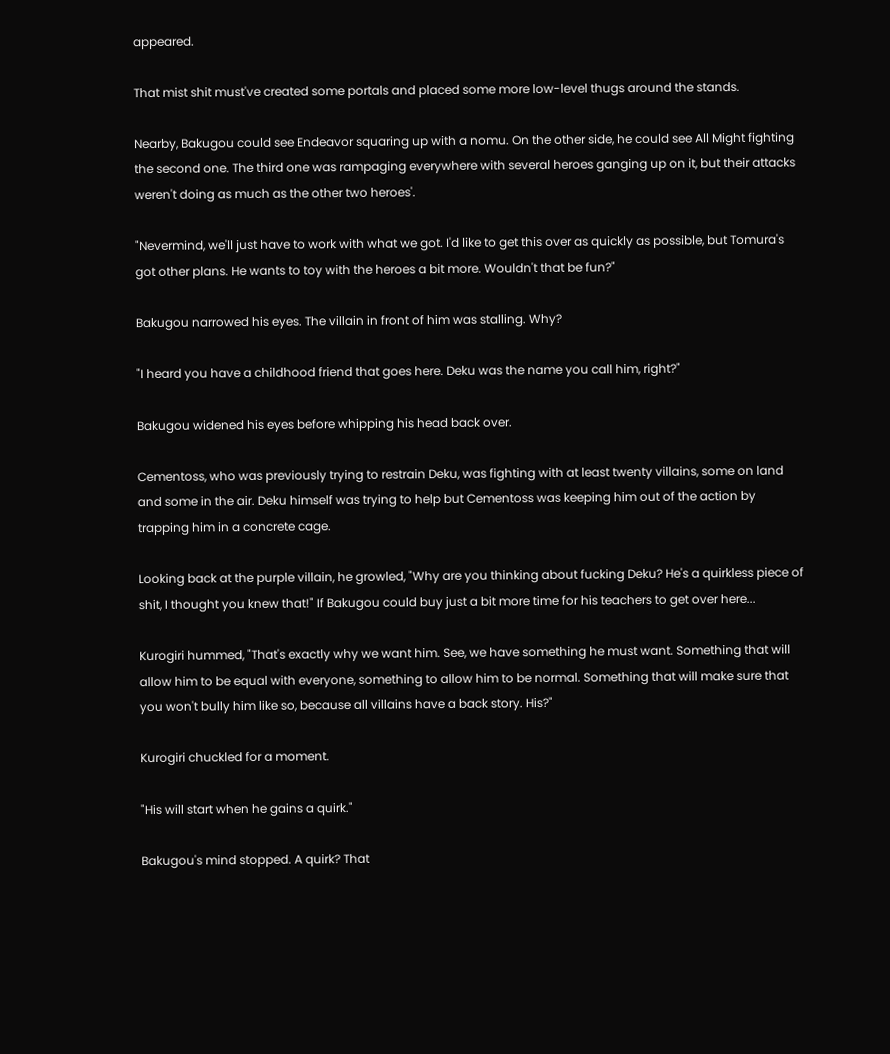appeared.

That mist shit must've created some portals and placed some more low-level thugs around the stands.

Nearby, Bakugou could see Endeavor squaring up with a nomu. On the other side, he could see All Might fighting the second one. The third one was rampaging everywhere with several heroes ganging up on it, but their attacks weren't doing as much as the other two heroes'.

"Nevermind, we'll just have to work with what we got. I'd like to get this over as quickly as possible, but Tomura's got other plans. He wants to toy with the heroes a bit more. Wouldn't that be fun?"

Bakugou narrowed his eyes. The villain in front of him was stalling. Why?

"I heard you have a childhood friend that goes here. Deku was the name you call him, right?"

Bakugou widened his eyes before whipping his head back over.

Cementoss, who was previously trying to restrain Deku, was fighting with at least twenty villains, some on land and some in the air. Deku himself was trying to help but Cementoss was keeping him out of the action by trapping him in a concrete cage.

Looking back at the purple villain, he growled, "Why are you thinking about fucking Deku? He's a quirkless piece of shit, I thought you knew that!" If Bakugou could buy just a bit more time for his teachers to get over here...

Kurogiri hummed, "That's exactly why we want him. See, we have something he must want. Something that will allow him to be equal with everyone, something to allow him to be normal. Something that will make sure that you won't bully him like so, because all villains have a back story. His?"

Kurogiri chuckled for a moment.

"His will start when he gains a quirk."

Bakugou's mind stopped. A quirk? That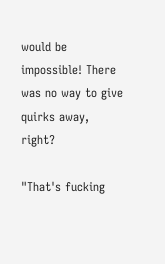would be impossible! There was no way to give quirks away, right?

"That's fucking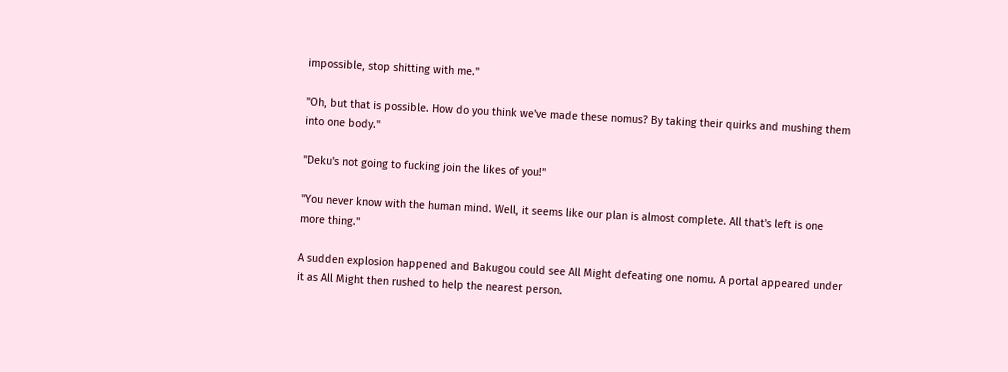impossible, stop shitting with me."

"Oh, but that is possible. How do you think we've made these nomus? By taking their quirks and mushing them into one body."

"Deku's not going to fucking join the likes of you!"

"You never know with the human mind. Well, it seems like our plan is almost complete. All that's left is one more thing."

A sudden explosion happened and Bakugou could see All Might defeating one nomu. A portal appeared under it as All Might then rushed to help the nearest person.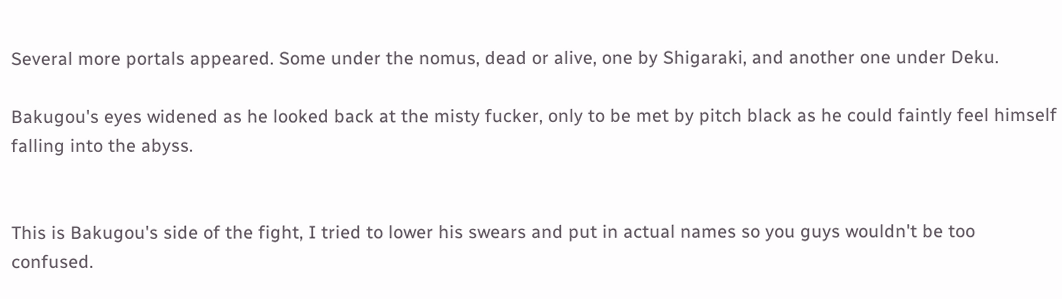Several more portals appeared. Some under the nomus, dead or alive, one by Shigaraki, and another one under Deku.

Bakugou's eyes widened as he looked back at the misty fucker, only to be met by pitch black as he could faintly feel himself falling into the abyss.


This is Bakugou's side of the fight, I tried to lower his swears and put in actual names so you guys wouldn't be too confused.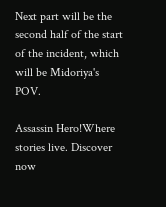Next part will be the second half of the start of the incident, which will be Midoriya's POV.

Assassin Hero!Where stories live. Discover now